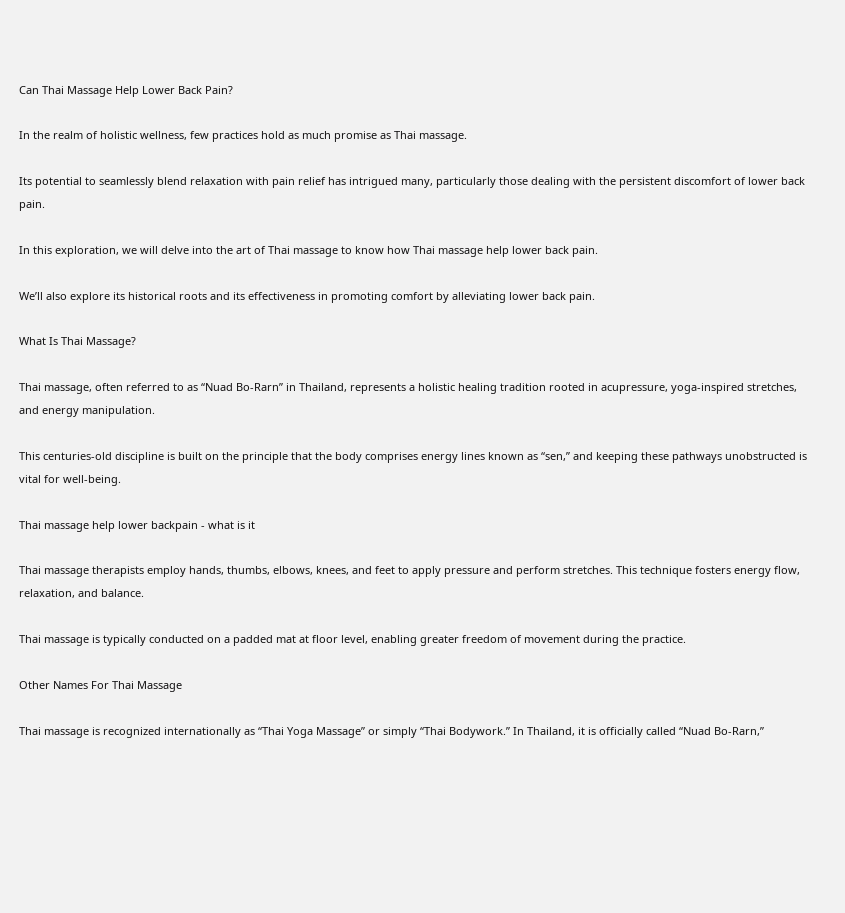Can Thai Massage Help Lower Back Pain?

In the realm of holistic wellness, few practices hold as much promise as Thai massage.

Its potential to seamlessly blend relaxation with pain relief has intrigued many, particularly those dealing with the persistent discomfort of lower back pain.

In this exploration, we will delve into the art of Thai massage to know how Thai massage help lower back pain.

We’ll also explore its historical roots and its effectiveness in promoting comfort by alleviating lower back pain.

What Is Thai Massage?

Thai massage, often referred to as “Nuad Bo-Rarn” in Thailand, represents a holistic healing tradition rooted in acupressure, yoga-inspired stretches, and energy manipulation.

This centuries-old discipline is built on the principle that the body comprises energy lines known as “sen,” and keeping these pathways unobstructed is vital for well-being.

Thai massage help lower backpain - what is it

Thai massage therapists employ hands, thumbs, elbows, knees, and feet to apply pressure and perform stretches. This technique fosters energy flow, relaxation, and balance.

Thai massage is typically conducted on a padded mat at floor level, enabling greater freedom of movement during the practice.

Other Names For Thai Massage

Thai massage is recognized internationally as “Thai Yoga Massage” or simply “Thai Bodywork.” In Thailand, it is officially called “Nuad Bo-Rarn,”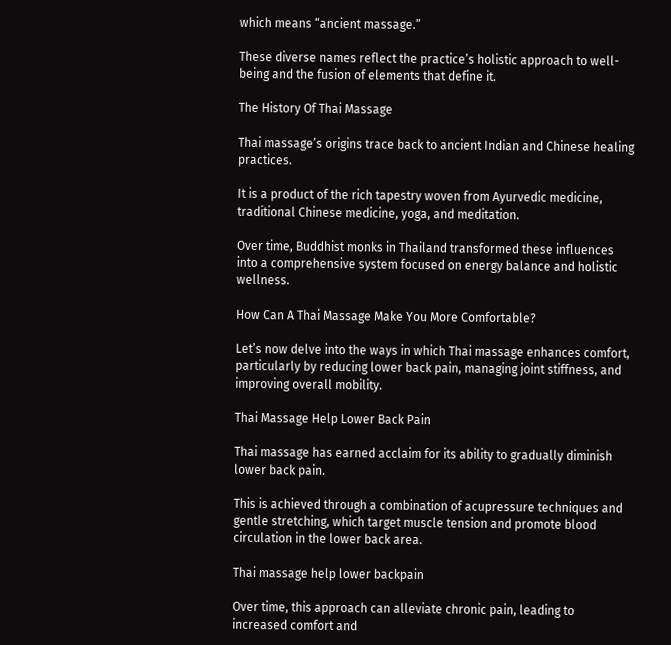which means “ancient massage.”

These diverse names reflect the practice’s holistic approach to well-being and the fusion of elements that define it.

The History Of Thai Massage

Thai massage’s origins trace back to ancient Indian and Chinese healing practices.

It is a product of the rich tapestry woven from Ayurvedic medicine, traditional Chinese medicine, yoga, and meditation.

Over time, Buddhist monks in Thailand transformed these influences into a comprehensive system focused on energy balance and holistic wellness.

How Can A Thai Massage Make You More Comfortable?

Let’s now delve into the ways in which Thai massage enhances comfort, particularly by reducing lower back pain, managing joint stiffness, and improving overall mobility.

Thai Massage Help Lower Back Pain

Thai massage has earned acclaim for its ability to gradually diminish lower back pain.

This is achieved through a combination of acupressure techniques and gentle stretching, which target muscle tension and promote blood circulation in the lower back area.

Thai massage help lower backpain

Over time, this approach can alleviate chronic pain, leading to increased comfort and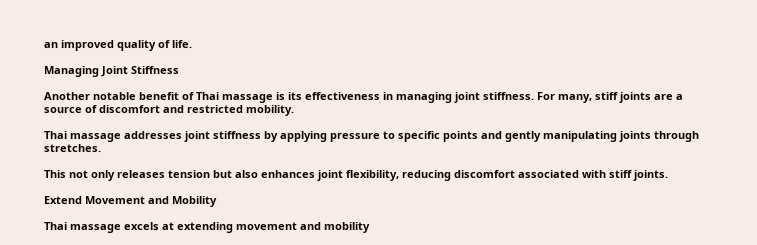an improved quality of life.

Managing Joint Stiffness

Another notable benefit of Thai massage is its effectiveness in managing joint stiffness. For many, stiff joints are a source of discomfort and restricted mobility.

Thai massage addresses joint stiffness by applying pressure to specific points and gently manipulating joints through stretches.

This not only releases tension but also enhances joint flexibility, reducing discomfort associated with stiff joints.

Extend Movement and Mobility

Thai massage excels at extending movement and mobility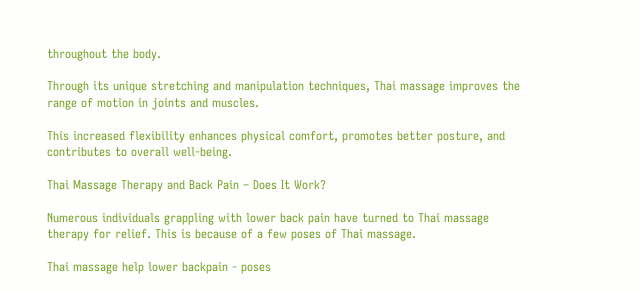throughout the body.

Through its unique stretching and manipulation techniques, Thai massage improves the range of motion in joints and muscles.

This increased flexibility enhances physical comfort, promotes better posture, and contributes to overall well-being.

Thai Massage Therapy and Back Pain – Does It Work?

Numerous individuals grappling with lower back pain have turned to Thai massage therapy for relief. This is because of a few poses of Thai massage.

Thai massage help lower backpain - poses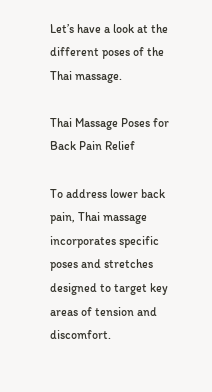Let’s have a look at the different poses of the Thai massage.

Thai Massage Poses for Back Pain Relief

To address lower back pain, Thai massage incorporates specific poses and stretches designed to target key areas of tension and discomfort.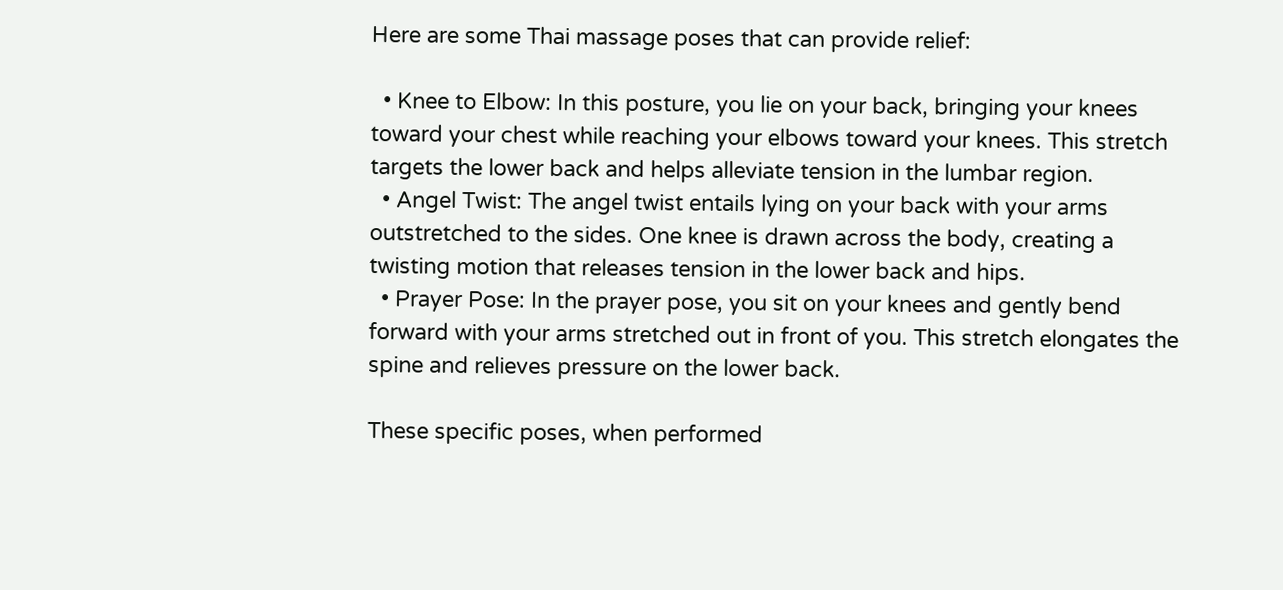Here are some Thai massage poses that can provide relief:

  • Knee to Elbow: In this posture, you lie on your back, bringing your knees toward your chest while reaching your elbows toward your knees. This stretch targets the lower back and helps alleviate tension in the lumbar region.
  • Angel Twist: The angel twist entails lying on your back with your arms outstretched to the sides. One knee is drawn across the body, creating a twisting motion that releases tension in the lower back and hips.
  • Prayer Pose: In the prayer pose, you sit on your knees and gently bend forward with your arms stretched out in front of you. This stretch elongates the spine and relieves pressure on the lower back.

These specific poses, when performed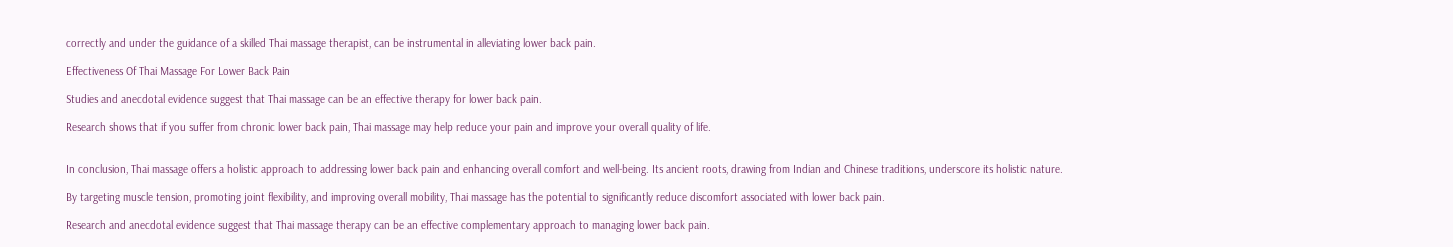correctly and under the guidance of a skilled Thai massage therapist, can be instrumental in alleviating lower back pain.

Effectiveness Of Thai Massage For Lower Back Pain

Studies and anecdotal evidence suggest that Thai massage can be an effective therapy for lower back pain.

Research shows that if you suffer from chronic lower back pain, Thai massage may help reduce your pain and improve your overall quality of life.


In conclusion, Thai massage offers a holistic approach to addressing lower back pain and enhancing overall comfort and well-being. Its ancient roots, drawing from Indian and Chinese traditions, underscore its holistic nature.

By targeting muscle tension, promoting joint flexibility, and improving overall mobility, Thai massage has the potential to significantly reduce discomfort associated with lower back pain.

Research and anecdotal evidence suggest that Thai massage therapy can be an effective complementary approach to managing lower back pain.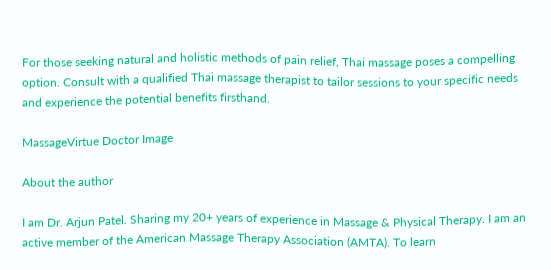For those seeking natural and holistic methods of pain relief, Thai massage poses a compelling option. Consult with a qualified Thai massage therapist to tailor sessions to your specific needs and experience the potential benefits firsthand.

MassageVirtue Doctor Image

About the author

I am Dr. Arjun Patel. Sharing my 20+ years of experience in Massage & Physical Therapy. I am an active member of the American Massage Therapy Association (AMTA). To learn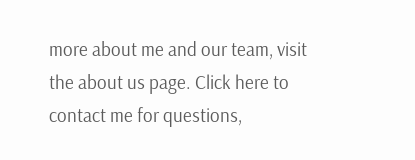more about me and our team, visit the about us page. Click here to contact me for questions,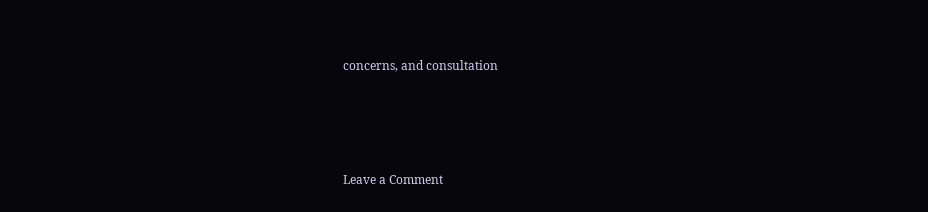concerns, and consultation






Leave a Comment